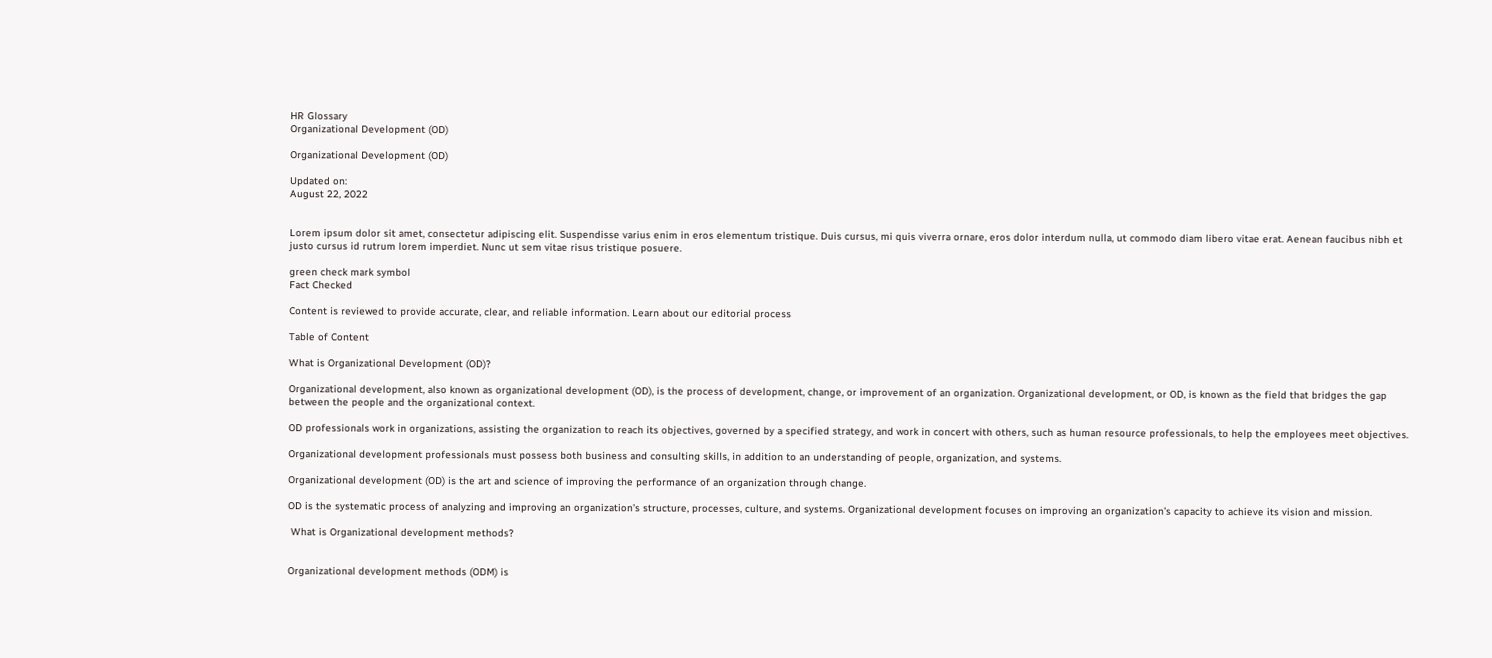HR Glossary
Organizational Development (OD)

Organizational Development (OD)

Updated on:
August 22, 2022


Lorem ipsum dolor sit amet, consectetur adipiscing elit. Suspendisse varius enim in eros elementum tristique. Duis cursus, mi quis viverra ornare, eros dolor interdum nulla, ut commodo diam libero vitae erat. Aenean faucibus nibh et justo cursus id rutrum lorem imperdiet. Nunc ut sem vitae risus tristique posuere.

green check mark symbol
Fact Checked

Content is reviewed to provide accurate, clear, and reliable information. Learn about our editorial process

Table of Content

What is Organizational Development (OD)?

Organizational development, also known as organizational development (OD), is the process of development, change, or improvement of an organization. Organizational development, or OD, is known as the field that bridges the gap between the people and the organizational context.

OD professionals work in organizations, assisting the organization to reach its objectives, governed by a specified strategy, and work in concert with others, such as human resource professionals, to help the employees meet objectives.

Organizational development professionals must possess both business and consulting skills, in addition to an understanding of people, organization, and systems.

Organizational development (OD) is the art and science of improving the performance of an organization through change.

OD is the systematic process of analyzing and improving an organization’s structure, processes, culture, and systems. Organizational development focuses on improving an organization’s capacity to achieve its vision and mission.

 What is Organizational development methods?


Organizational development methods (ODM) is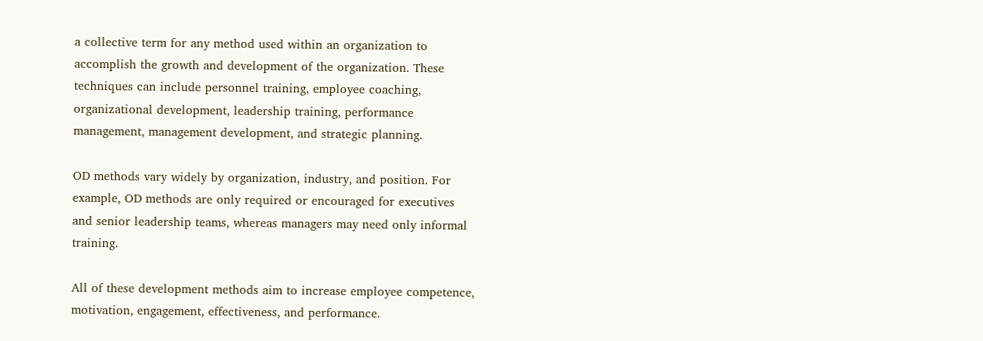a collective term for any method used within an organization to accomplish the growth and development of the organization. These techniques can include personnel training, employee coaching, organizational development, leadership training, performance management, management development, and strategic planning.

OD methods vary widely by organization, industry, and position. For example, OD methods are only required or encouraged for executives and senior leadership teams, whereas managers may need only informal training.

All of these development methods aim to increase employee competence, motivation, engagement, effectiveness, and performance.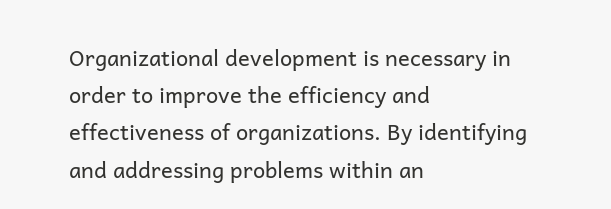Organizational development is necessary in order to improve the efficiency and effectiveness of organizations. By identifying and addressing problems within an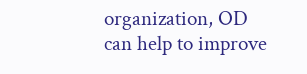organization, OD can help to improve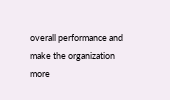overall performance and make the organization more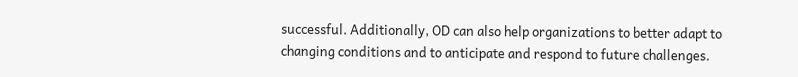successful. Additionally, OD can also help organizations to better adapt to changing conditions and to anticipate and respond to future challenges.